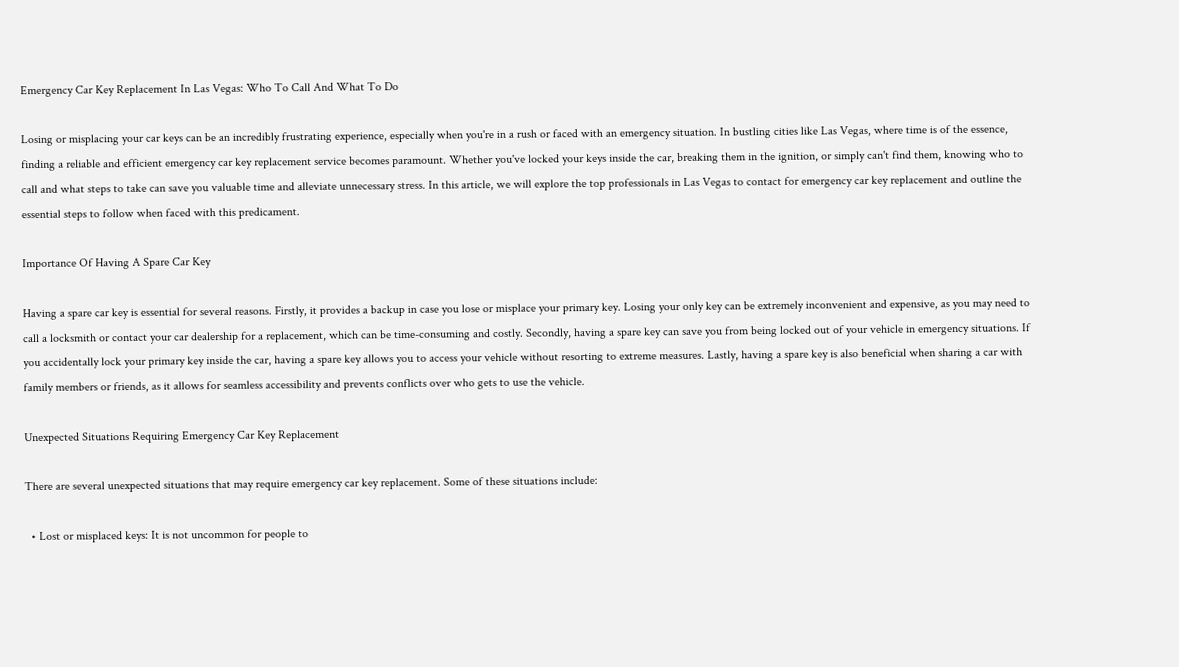Emergency Car Key Replacement In Las Vegas: Who To Call And What To Do

Losing or misplacing your car keys can be an incredibly frustrating experience, especially when you're in a rush or faced with an emergency situation. In bustling cities like Las Vegas, where time is of the essence, finding a reliable and efficient emergency car key replacement service becomes paramount. Whether you've locked your keys inside the car, breaking them in the ignition, or simply can't find them, knowing who to call and what steps to take can save you valuable time and alleviate unnecessary stress. In this article, we will explore the top professionals in Las Vegas to contact for emergency car key replacement and outline the essential steps to follow when faced with this predicament.

Importance Of Having A Spare Car Key

Having a spare car key is essential for several reasons. Firstly, it provides a backup in case you lose or misplace your primary key. Losing your only key can be extremely inconvenient and expensive, as you may need to call a locksmith or contact your car dealership for a replacement, which can be time-consuming and costly. Secondly, having a spare key can save you from being locked out of your vehicle in emergency situations. If you accidentally lock your primary key inside the car, having a spare key allows you to access your vehicle without resorting to extreme measures. Lastly, having a spare key is also beneficial when sharing a car with family members or friends, as it allows for seamless accessibility and prevents conflicts over who gets to use the vehicle.

Unexpected Situations Requiring Emergency Car Key Replacement

There are several unexpected situations that may require emergency car key replacement. Some of these situations include:

  • Lost or misplaced keys: It is not uncommon for people to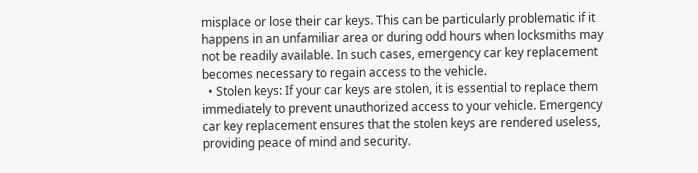misplace or lose their car keys. This can be particularly problematic if it happens in an unfamiliar area or during odd hours when locksmiths may not be readily available. In such cases, emergency car key replacement becomes necessary to regain access to the vehicle.
  • Stolen keys: If your car keys are stolen, it is essential to replace them immediately to prevent unauthorized access to your vehicle. Emergency car key replacement ensures that the stolen keys are rendered useless, providing peace of mind and security.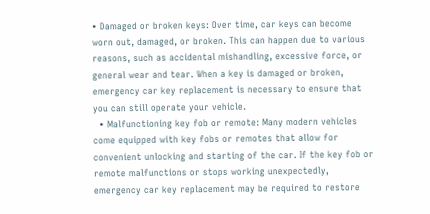• Damaged or broken keys: Over time, car keys can become worn out, damaged, or broken. This can happen due to various reasons, such as accidental mishandling, excessive force, or general wear and tear. When a key is damaged or broken, emergency car key replacement is necessary to ensure that you can still operate your vehicle.
  • Malfunctioning key fob or remote: Many modern vehicles come equipped with key fobs or remotes that allow for convenient unlocking and starting of the car. If the key fob or remote malfunctions or stops working unexpectedly, emergency car key replacement may be required to restore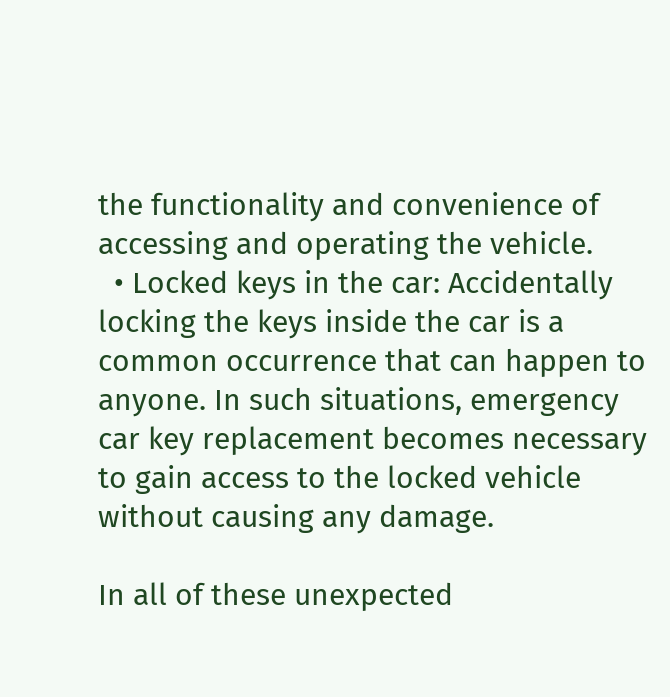the functionality and convenience of accessing and operating the vehicle.
  • Locked keys in the car: Accidentally locking the keys inside the car is a common occurrence that can happen to anyone. In such situations, emergency car key replacement becomes necessary to gain access to the locked vehicle without causing any damage.

In all of these unexpected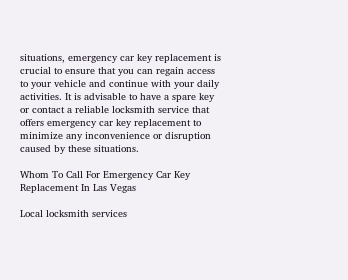situations, emergency car key replacement is crucial to ensure that you can regain access to your vehicle and continue with your daily activities. It is advisable to have a spare key or contact a reliable locksmith service that offers emergency car key replacement to minimize any inconvenience or disruption caused by these situations.

Whom To Call For Emergency Car Key Replacement In Las Vegas

Local locksmith services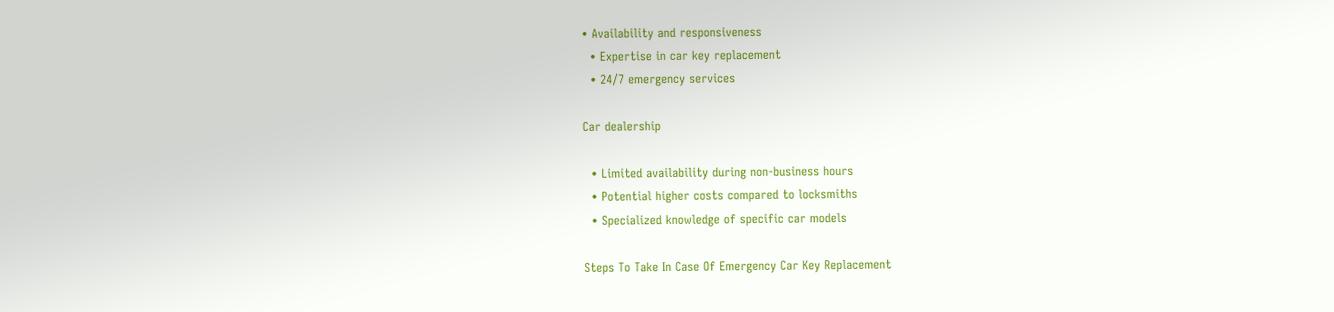• Availability and responsiveness
  • Expertise in car key replacement
  • 24/7 emergency services

Car dealership

  • Limited availability during non-business hours
  • Potential higher costs compared to locksmiths
  • Specialized knowledge of specific car models

Steps To Take In Case Of Emergency Car Key Replacement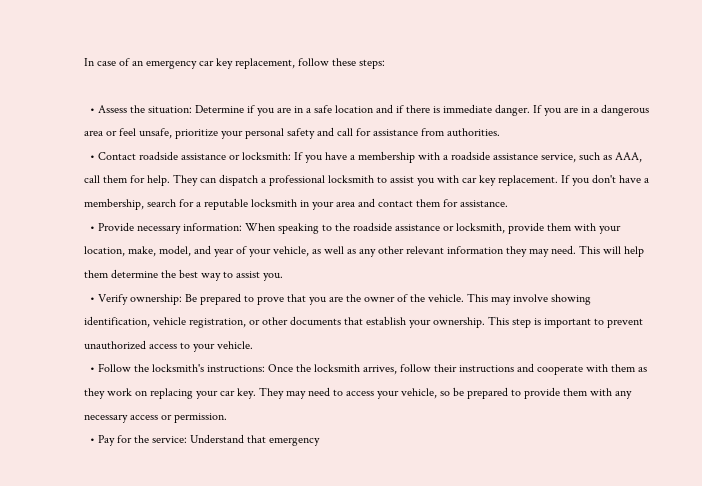In case of an emergency car key replacement, follow these steps:

  • Assess the situation: Determine if you are in a safe location and if there is immediate danger. If you are in a dangerous area or feel unsafe, prioritize your personal safety and call for assistance from authorities.
  • Contact roadside assistance or locksmith: If you have a membership with a roadside assistance service, such as AAA, call them for help. They can dispatch a professional locksmith to assist you with car key replacement. If you don't have a membership, search for a reputable locksmith in your area and contact them for assistance.
  • Provide necessary information: When speaking to the roadside assistance or locksmith, provide them with your location, make, model, and year of your vehicle, as well as any other relevant information they may need. This will help them determine the best way to assist you.
  • Verify ownership: Be prepared to prove that you are the owner of the vehicle. This may involve showing identification, vehicle registration, or other documents that establish your ownership. This step is important to prevent unauthorized access to your vehicle.
  • Follow the locksmith's instructions: Once the locksmith arrives, follow their instructions and cooperate with them as they work on replacing your car key. They may need to access your vehicle, so be prepared to provide them with any necessary access or permission.
  • Pay for the service: Understand that emergency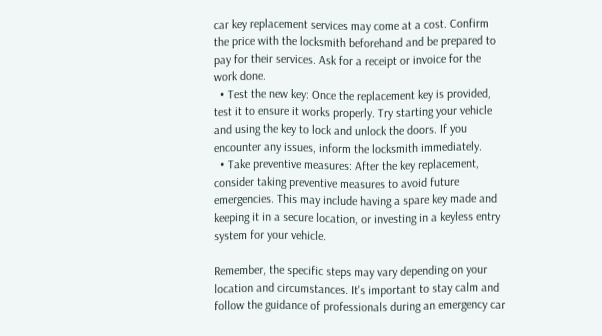car key replacement services may come at a cost. Confirm the price with the locksmith beforehand and be prepared to pay for their services. Ask for a receipt or invoice for the work done.
  • Test the new key: Once the replacement key is provided, test it to ensure it works properly. Try starting your vehicle and using the key to lock and unlock the doors. If you encounter any issues, inform the locksmith immediately.
  • Take preventive measures: After the key replacement, consider taking preventive measures to avoid future emergencies. This may include having a spare key made and keeping it in a secure location, or investing in a keyless entry system for your vehicle.

Remember, the specific steps may vary depending on your location and circumstances. It's important to stay calm and follow the guidance of professionals during an emergency car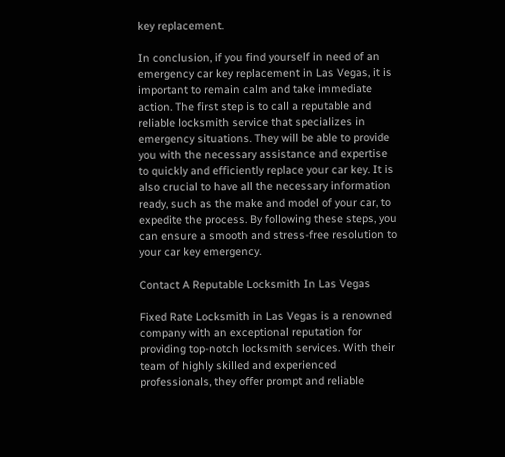key replacement.

In conclusion, if you find yourself in need of an emergency car key replacement in Las Vegas, it is important to remain calm and take immediate action. The first step is to call a reputable and reliable locksmith service that specializes in emergency situations. They will be able to provide you with the necessary assistance and expertise to quickly and efficiently replace your car key. It is also crucial to have all the necessary information ready, such as the make and model of your car, to expedite the process. By following these steps, you can ensure a smooth and stress-free resolution to your car key emergency.

Contact A Reputable Locksmith In Las Vegas

Fixed Rate Locksmith in Las Vegas is a renowned company with an exceptional reputation for providing top-notch locksmith services. With their team of highly skilled and experienced professionals, they offer prompt and reliable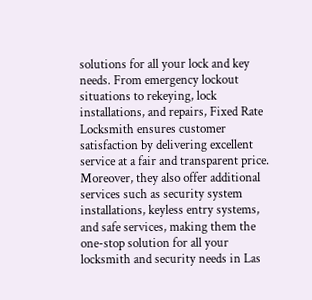solutions for all your lock and key needs. From emergency lockout situations to rekeying, lock installations, and repairs, Fixed Rate Locksmith ensures customer satisfaction by delivering excellent service at a fair and transparent price. Moreover, they also offer additional services such as security system installations, keyless entry systems, and safe services, making them the one-stop solution for all your locksmith and security needs in Las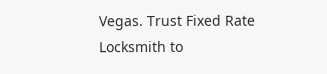Vegas. Trust Fixed Rate Locksmith to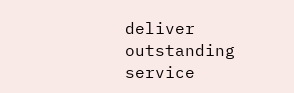deliver outstanding service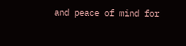and peace of mind for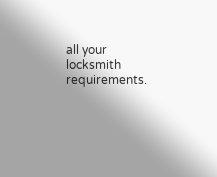all your locksmith requirements.